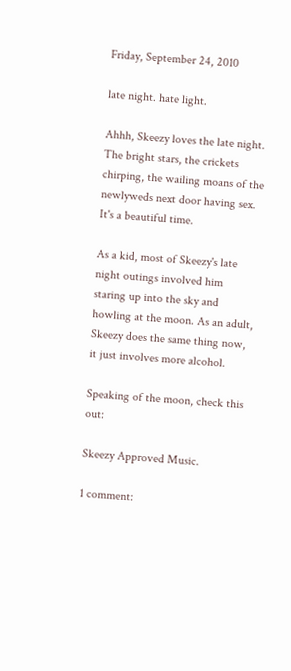Friday, September 24, 2010

late night. hate light.

Ahhh, Skeezy loves the late night. The bright stars, the crickets chirping, the wailing moans of the newlyweds next door having sex. It's a beautiful time.

As a kid, most of Skeezy's late night outings involved him staring up into the sky and howling at the moon. As an adult, Skeezy does the same thing now, it just involves more alcohol.

Speaking of the moon, check this out:

Skeezy Approved Music.

1 comment: